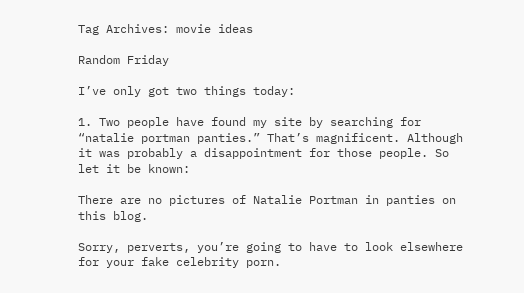Tag Archives: movie ideas

Random Friday

I’ve only got two things today:

1. Two people have found my site by searching for “natalie portman panties.” That’s magnificent. Although it was probably a disappointment for those people. So let it be known:

There are no pictures of Natalie Portman in panties on this blog.

Sorry, perverts, you’re going to have to look elsewhere for your fake celebrity porn.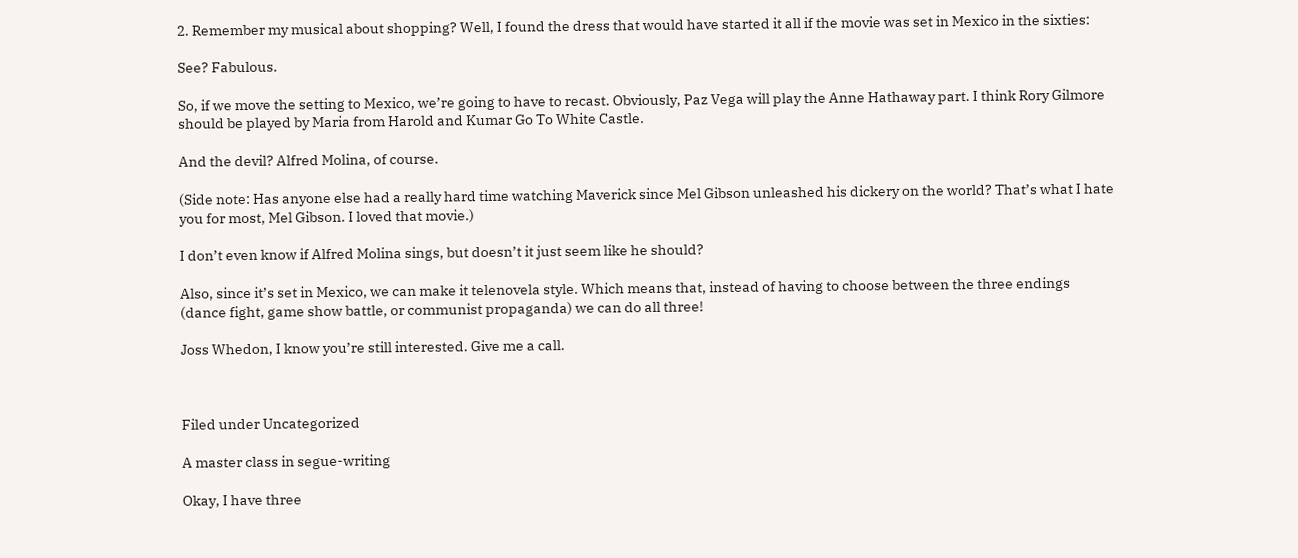2. Remember my musical about shopping? Well, I found the dress that would have started it all if the movie was set in Mexico in the sixties:

See? Fabulous.

So, if we move the setting to Mexico, we’re going to have to recast. Obviously, Paz Vega will play the Anne Hathaway part. I think Rory Gilmore should be played by Maria from Harold and Kumar Go To White Castle.

And the devil? Alfred Molina, of course.

(Side note: Has anyone else had a really hard time watching Maverick since Mel Gibson unleashed his dickery on the world? That’s what I hate you for most, Mel Gibson. I loved that movie.)

I don’t even know if Alfred Molina sings, but doesn’t it just seem like he should?

Also, since it’s set in Mexico, we can make it telenovela style. Which means that, instead of having to choose between the three endings (dance fight, game show battle, or communist propaganda) we can do all three!

Joss Whedon, I know you’re still interested. Give me a call.



Filed under Uncategorized

A master class in segue-writing

Okay, I have three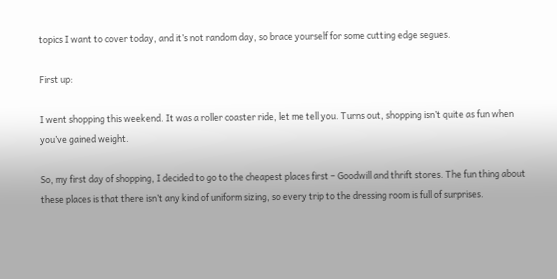topics I want to cover today, and it’s not random day, so brace yourself for some cutting edge segues.

First up:

I went shopping this weekend. It was a roller coaster ride, let me tell you. Turns out, shopping isn’t quite as fun when you’ve gained weight.

So, my first day of shopping, I decided to go to the cheapest places first – Goodwill and thrift stores. The fun thing about these places is that there isn’t any kind of uniform sizing, so every trip to the dressing room is full of surprises.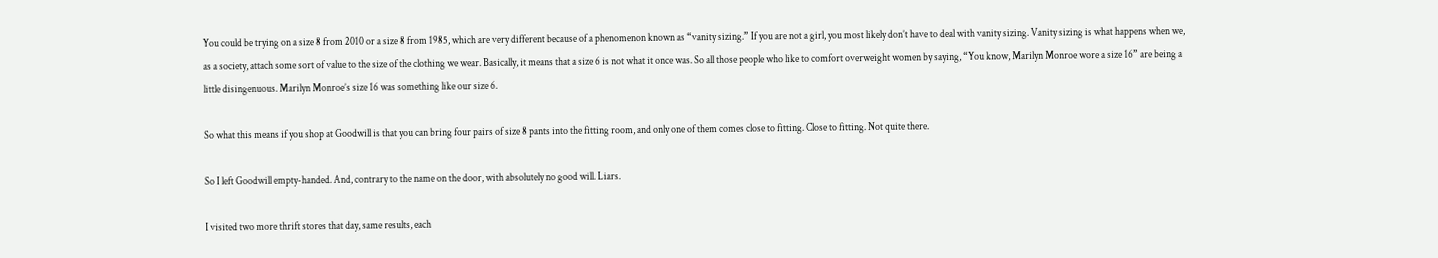You could be trying on a size 8 from 2010 or a size 8 from 1985, which are very different because of a phenomenon known as “vanity sizing.” If you are not a girl, you most likely don’t have to deal with vanity sizing. Vanity sizing is what happens when we, as a society, attach some sort of value to the size of the clothing we wear. Basically, it means that a size 6 is not what it once was. So all those people who like to comfort overweight women by saying, “You know, Marilyn Monroe wore a size 16” are being a little disingenuous. Marilyn Monroe’s size 16 was something like our size 6.

So what this means if you shop at Goodwill is that you can bring four pairs of size 8 pants into the fitting room, and only one of them comes close to fitting. Close to fitting. Not quite there.

So I left Goodwill empty-handed. And, contrary to the name on the door, with absolutely no good will. Liars.

I visited two more thrift stores that day, same results, each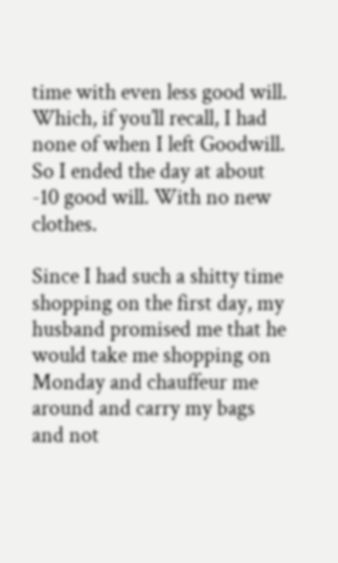time with even less good will. Which, if you’ll recall, I had none of when I left Goodwill. So I ended the day at about -10 good will. With no new clothes.

Since I had such a shitty time shopping on the first day, my husband promised me that he would take me shopping on Monday and chauffeur me around and carry my bags and not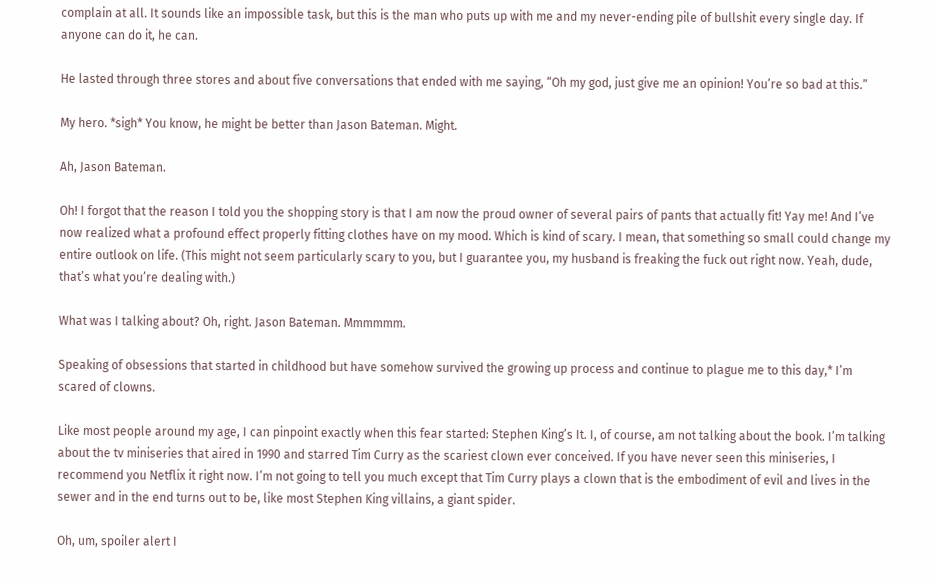complain at all. It sounds like an impossible task, but this is the man who puts up with me and my never-ending pile of bullshit every single day. If anyone can do it, he can.

He lasted through three stores and about five conversations that ended with me saying, “Oh my god, just give me an opinion! You’re so bad at this.”

My hero. *sigh* You know, he might be better than Jason Bateman. Might.

Ah, Jason Bateman.

Oh! I forgot that the reason I told you the shopping story is that I am now the proud owner of several pairs of pants that actually fit! Yay me! And I’ve now realized what a profound effect properly fitting clothes have on my mood. Which is kind of scary. I mean, that something so small could change my entire outlook on life. (This might not seem particularly scary to you, but I guarantee you, my husband is freaking the fuck out right now. Yeah, dude, that’s what you’re dealing with.)

What was I talking about? Oh, right. Jason Bateman. Mmmmmm.

Speaking of obsessions that started in childhood but have somehow survived the growing up process and continue to plague me to this day,* I’m scared of clowns.

Like most people around my age, I can pinpoint exactly when this fear started: Stephen King’s It. I, of course, am not talking about the book. I’m talking about the tv miniseries that aired in 1990 and starred Tim Curry as the scariest clown ever conceived. If you have never seen this miniseries, I recommend you Netflix it right now. I’m not going to tell you much except that Tim Curry plays a clown that is the embodiment of evil and lives in the sewer and in the end turns out to be, like most Stephen King villains, a giant spider.

Oh, um, spoiler alert I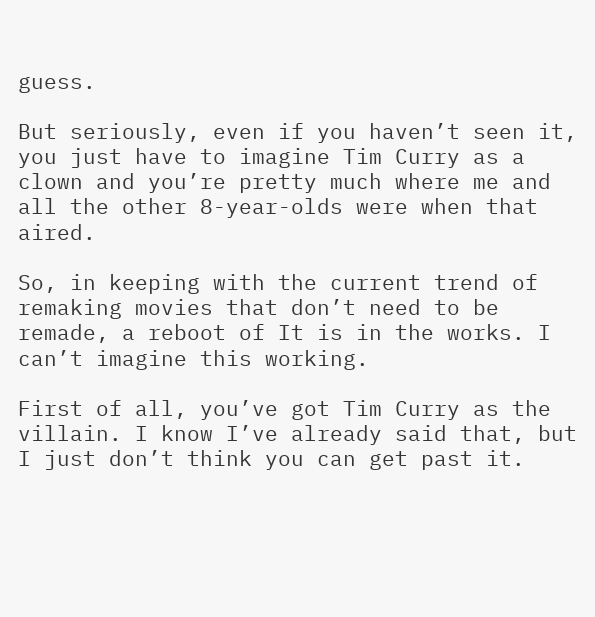guess.

But seriously, even if you haven’t seen it, you just have to imagine Tim Curry as a clown and you’re pretty much where me and all the other 8-year-olds were when that aired.

So, in keeping with the current trend of remaking movies that don’t need to be remade, a reboot of It is in the works. I can’t imagine this working.

First of all, you’ve got Tim Curry as the villain. I know I’ve already said that, but I just don’t think you can get past it.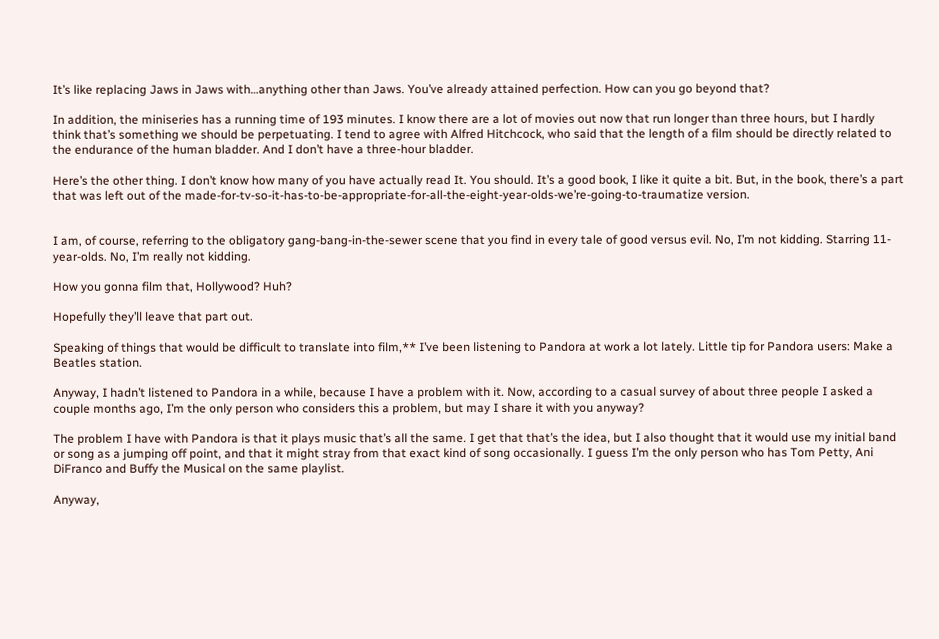It’s like replacing Jaws in Jaws with…anything other than Jaws. You’ve already attained perfection. How can you go beyond that?

In addition, the miniseries has a running time of 193 minutes. I know there are a lot of movies out now that run longer than three hours, but I hardly think that’s something we should be perpetuating. I tend to agree with Alfred Hitchcock, who said that the length of a film should be directly related to the endurance of the human bladder. And I don’t have a three-hour bladder.

Here’s the other thing. I don’t know how many of you have actually read It. You should. It’s a good book, I like it quite a bit. But, in the book, there’s a part that was left out of the made-for-tv-so-it-has-to-be-appropriate-for-all-the-eight-year-olds-we’re-going-to-traumatize version.


I am, of course, referring to the obligatory gang-bang-in-the-sewer scene that you find in every tale of good versus evil. No, I’m not kidding. Starring 11-year-olds. No, I’m really not kidding.

How you gonna film that, Hollywood? Huh?

Hopefully they’ll leave that part out.

Speaking of things that would be difficult to translate into film,** I’ve been listening to Pandora at work a lot lately. Little tip for Pandora users: Make a Beatles station.

Anyway, I hadn’t listened to Pandora in a while, because I have a problem with it. Now, according to a casual survey of about three people I asked a couple months ago, I’m the only person who considers this a problem, but may I share it with you anyway?

The problem I have with Pandora is that it plays music that’s all the same. I get that that’s the idea, but I also thought that it would use my initial band or song as a jumping off point, and that it might stray from that exact kind of song occasionally. I guess I’m the only person who has Tom Petty, Ani DiFranco and Buffy the Musical on the same playlist.

Anyway,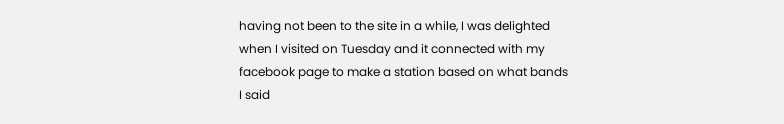having not been to the site in a while, I was delighted when I visited on Tuesday and it connected with my facebook page to make a station based on what bands I said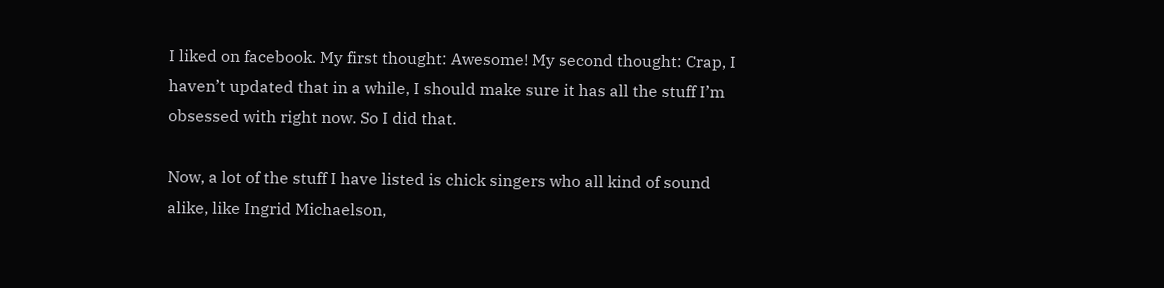I liked on facebook. My first thought: Awesome! My second thought: Crap, I haven’t updated that in a while, I should make sure it has all the stuff I’m obsessed with right now. So I did that.

Now, a lot of the stuff I have listed is chick singers who all kind of sound alike, like Ingrid Michaelson,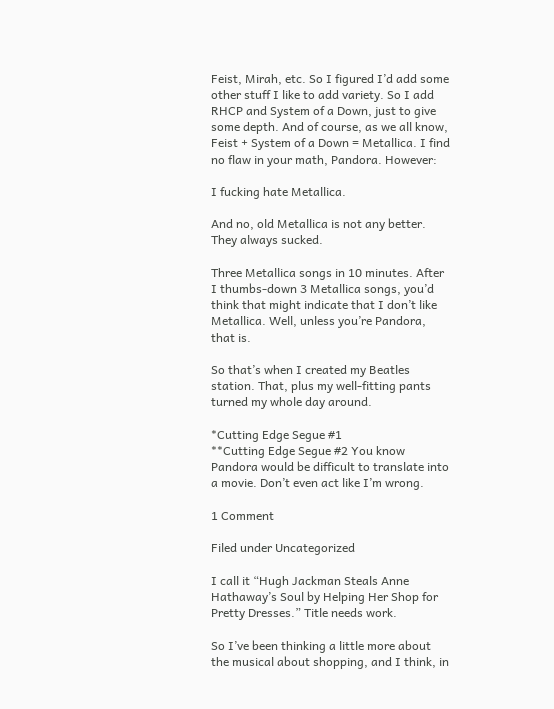Feist, Mirah, etc. So I figured I’d add some other stuff I like to add variety. So I add RHCP and System of a Down, just to give some depth. And of course, as we all know, Feist + System of a Down = Metallica. I find no flaw in your math, Pandora. However:

I fucking hate Metallica.

And no, old Metallica is not any better. They always sucked.

Three Metallica songs in 10 minutes. After I thumbs-down 3 Metallica songs, you’d think that might indicate that I don’t like Metallica. Well, unless you’re Pandora, that is.

So that’s when I created my Beatles station. That, plus my well-fitting pants turned my whole day around.

*Cutting Edge Segue #1
**Cutting Edge Segue #2 You know Pandora would be difficult to translate into a movie. Don’t even act like I’m wrong.

1 Comment

Filed under Uncategorized

I call it “Hugh Jackman Steals Anne Hathaway’s Soul by Helping Her Shop for Pretty Dresses.” Title needs work.

So I’ve been thinking a little more about the musical about shopping, and I think, in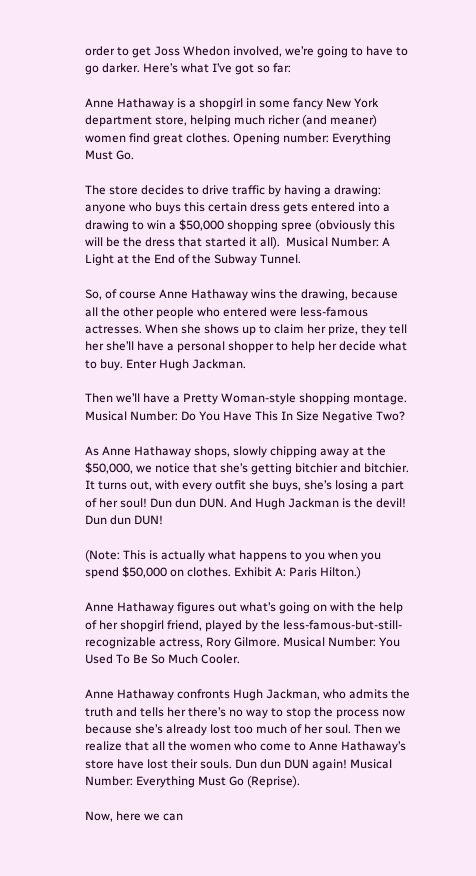order to get Joss Whedon involved, we’re going to have to go darker. Here’s what I’ve got so far:

Anne Hathaway is a shopgirl in some fancy New York department store, helping much richer (and meaner) women find great clothes. Opening number: Everything Must Go.

The store decides to drive traffic by having a drawing: anyone who buys this certain dress gets entered into a drawing to win a $50,000 shopping spree (obviously this will be the dress that started it all).  Musical Number: A Light at the End of the Subway Tunnel.

So, of course Anne Hathaway wins the drawing, because all the other people who entered were less-famous actresses. When she shows up to claim her prize, they tell her she’ll have a personal shopper to help her decide what to buy. Enter Hugh Jackman.

Then we’ll have a Pretty Woman-style shopping montage. Musical Number: Do You Have This In Size Negative Two?

As Anne Hathaway shops, slowly chipping away at the $50,000, we notice that she’s getting bitchier and bitchier. It turns out, with every outfit she buys, she’s losing a part of her soul! Dun dun DUN. And Hugh Jackman is the devil! Dun dun DUN!

(Note: This is actually what happens to you when you spend $50,000 on clothes. Exhibit A: Paris Hilton.)

Anne Hathaway figures out what’s going on with the help of her shopgirl friend, played by the less-famous-but-still-recognizable actress, Rory Gilmore. Musical Number: You Used To Be So Much Cooler.

Anne Hathaway confronts Hugh Jackman, who admits the truth and tells her there’s no way to stop the process now because she’s already lost too much of her soul. Then we realize that all the women who come to Anne Hathaway’s store have lost their souls. Dun dun DUN again! Musical Number: Everything Must Go (Reprise).

Now, here we can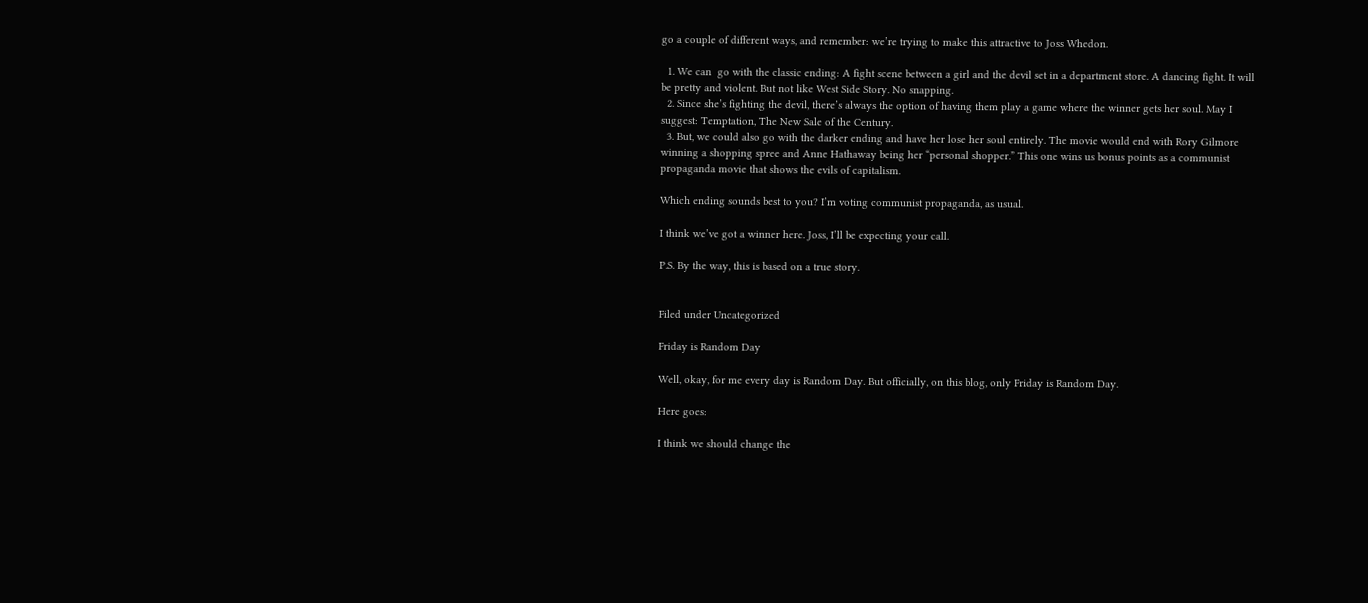go a couple of different ways, and remember: we’re trying to make this attractive to Joss Whedon.

  1. We can  go with the classic ending: A fight scene between a girl and the devil set in a department store. A dancing fight. It will be pretty and violent. But not like West Side Story. No snapping.
  2. Since she’s fighting the devil, there’s always the option of having them play a game where the winner gets her soul. May I suggest: Temptation, The New Sale of the Century.
  3. But, we could also go with the darker ending and have her lose her soul entirely. The movie would end with Rory Gilmore winning a shopping spree and Anne Hathaway being her “personal shopper.” This one wins us bonus points as a communist propaganda movie that shows the evils of capitalism.

Which ending sounds best to you? I’m voting communist propaganda, as usual.

I think we’ve got a winner here. Joss, I’ll be expecting your call.

P.S. By the way, this is based on a true story.


Filed under Uncategorized

Friday is Random Day

Well, okay, for me every day is Random Day. But officially, on this blog, only Friday is Random Day.

Here goes:

I think we should change the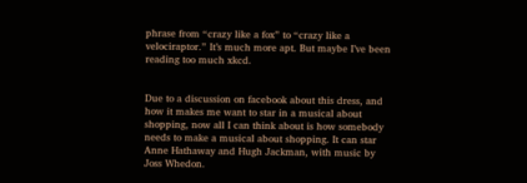phrase from “crazy like a fox” to “crazy like a velociraptor.” It’s much more apt. But maybe I’ve been reading too much xkcd.


Due to a discussion on facebook about this dress, and how it makes me want to star in a musical about shopping, now all I can think about is how somebody needs to make a musical about shopping. It can star Anne Hathaway and Hugh Jackman, with music by Joss Whedon.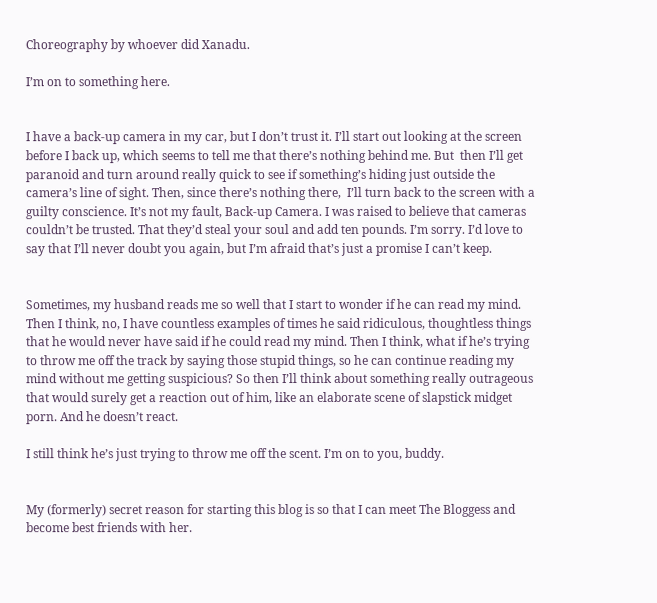Choreography by whoever did Xanadu.

I’m on to something here.


I have a back-up camera in my car, but I don’t trust it. I’ll start out looking at the screen before I back up, which seems to tell me that there’s nothing behind me. But  then I’ll get paranoid and turn around really quick to see if something’s hiding just outside the camera’s line of sight. Then, since there’s nothing there,  I’ll turn back to the screen with a guilty conscience. It’s not my fault, Back-up Camera. I was raised to believe that cameras couldn’t be trusted. That they’d steal your soul and add ten pounds. I’m sorry. I’d love to say that I’ll never doubt you again, but I’m afraid that’s just a promise I can’t keep.


Sometimes, my husband reads me so well that I start to wonder if he can read my mind. Then I think, no, I have countless examples of times he said ridiculous, thoughtless things that he would never have said if he could read my mind. Then I think, what if he’s trying to throw me off the track by saying those stupid things, so he can continue reading my mind without me getting suspicious? So then I’ll think about something really outrageous that would surely get a reaction out of him, like an elaborate scene of slapstick midget porn. And he doesn’t react.

I still think he’s just trying to throw me off the scent. I’m on to you, buddy.


My (formerly) secret reason for starting this blog is so that I can meet The Bloggess and become best friends with her.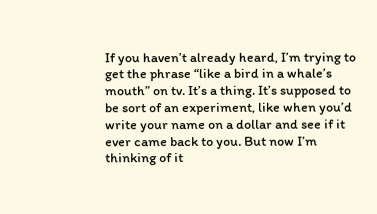If you haven’t already heard, I’m trying to get the phrase “like a bird in a whale’s mouth” on tv. It’s a thing. It’s supposed to be sort of an experiment, like when you’d write your name on a dollar and see if it ever came back to you. But now I’m thinking of it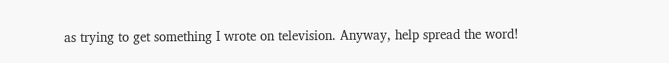as trying to get something I wrote on television. Anyway, help spread the word!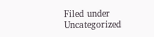Filed under Uncategorized